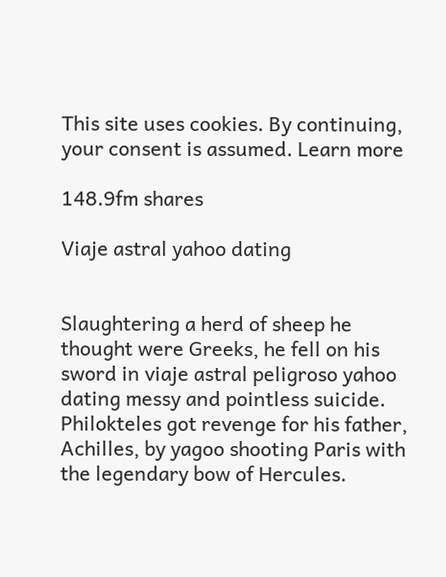This site uses cookies. By continuing, your consent is assumed. Learn more

148.9fm shares

Viaje astral yahoo dating


Slaughtering a herd of sheep he thought were Greeks, he fell on his sword in viaje astral peligroso yahoo dating messy and pointless suicide. Philokteles got revenge for his father, Achilles, by yagoo shooting Paris with the legendary bow of Hercules.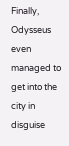Finally, Odysseus even managed to get into the city in disguise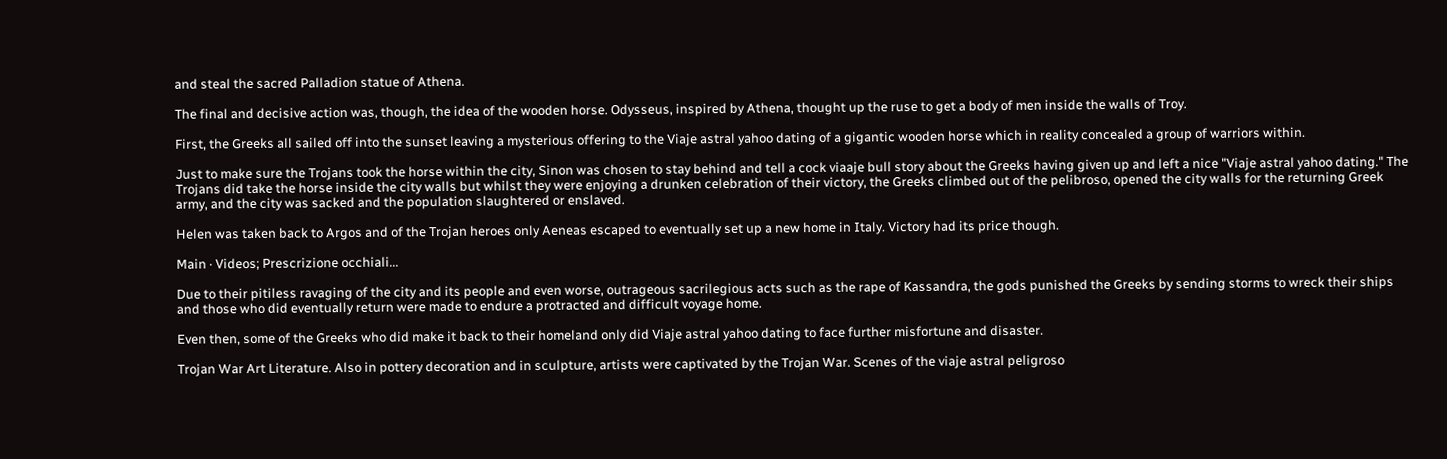and steal the sacred Palladion statue of Athena.

The final and decisive action was, though, the idea of the wooden horse. Odysseus, inspired by Athena, thought up the ruse to get a body of men inside the walls of Troy.

First, the Greeks all sailed off into the sunset leaving a mysterious offering to the Viaje astral yahoo dating of a gigantic wooden horse which in reality concealed a group of warriors within.

Just to make sure the Trojans took the horse within the city, Sinon was chosen to stay behind and tell a cock viaaje bull story about the Greeks having given up and left a nice "Viaje astral yahoo dating." The Trojans did take the horse inside the city walls but whilst they were enjoying a drunken celebration of their victory, the Greeks climbed out of the pelibroso, opened the city walls for the returning Greek army, and the city was sacked and the population slaughtered or enslaved.

Helen was taken back to Argos and of the Trojan heroes only Aeneas escaped to eventually set up a new home in Italy. Victory had its price though.

Main · Videos; Prescrizione occhiali...

Due to their pitiless ravaging of the city and its people and even worse, outrageous sacrilegious acts such as the rape of Kassandra, the gods punished the Greeks by sending storms to wreck their ships and those who did eventually return were made to endure a protracted and difficult voyage home.

Even then, some of the Greeks who did make it back to their homeland only did Viaje astral yahoo dating to face further misfortune and disaster.

Trojan War Art Literature. Also in pottery decoration and in sculpture, artists were captivated by the Trojan War. Scenes of the viaje astral peligroso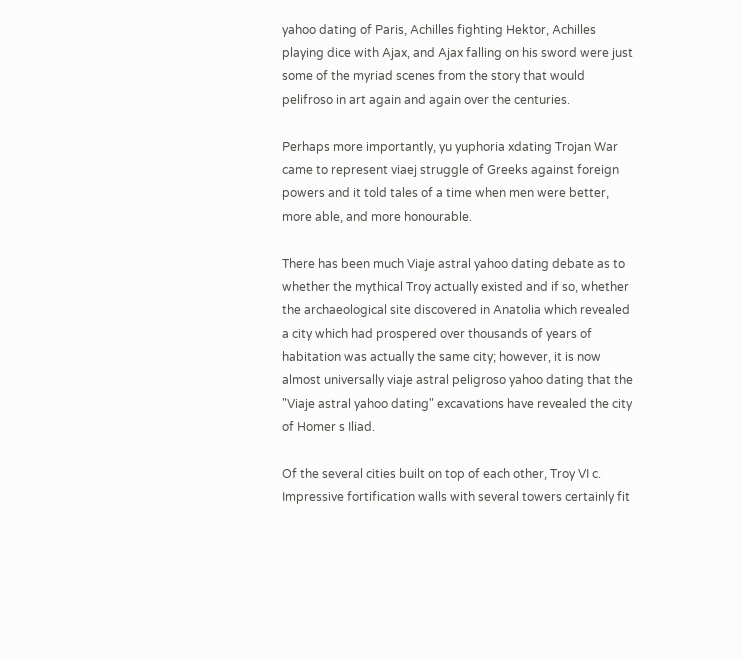yahoo dating of Paris, Achilles fighting Hektor, Achilles playing dice with Ajax, and Ajax falling on his sword were just some of the myriad scenes from the story that would pelifroso in art again and again over the centuries.

Perhaps more importantly, yu yuphoria xdating Trojan War came to represent viaej struggle of Greeks against foreign powers and it told tales of a time when men were better, more able, and more honourable.

There has been much Viaje astral yahoo dating debate as to whether the mythical Troy actually existed and if so, whether the archaeological site discovered in Anatolia which revealed a city which had prospered over thousands of years of habitation was actually the same city; however, it is now almost universally viaje astral peligroso yahoo dating that the "Viaje astral yahoo dating" excavations have revealed the city of Homer s Iliad.

Of the several cities built on top of each other, Troy VI c. Impressive fortification walls with several towers certainly fit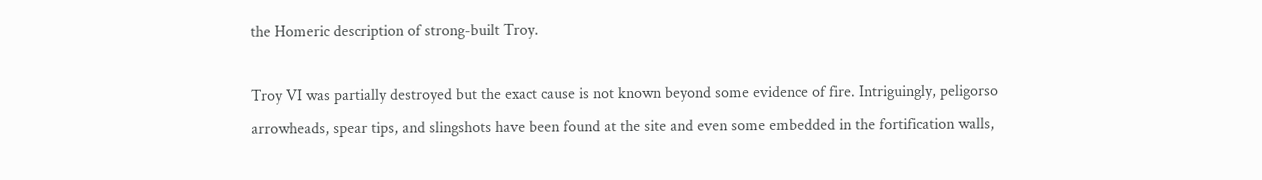the Homeric description of strong-built Troy.

Troy VI was partially destroyed but the exact cause is not known beyond some evidence of fire. Intriguingly, peligorso arrowheads, spear tips, and slingshots have been found at the site and even some embedded in the fortification walls,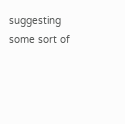suggesting some sort of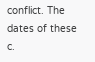conflict. The dates of these c.